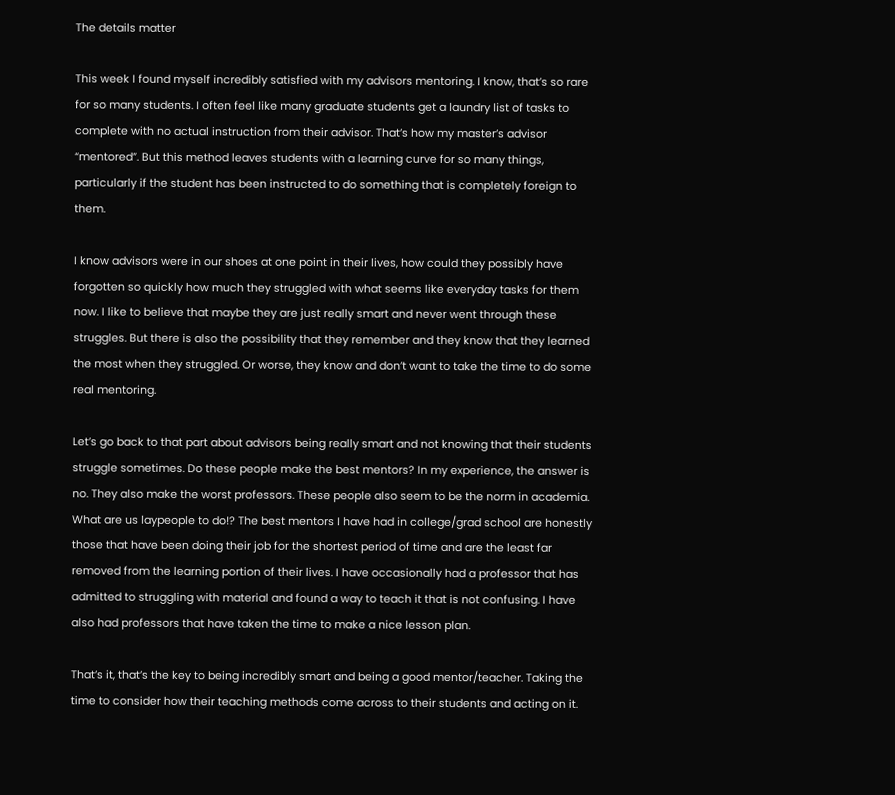The details matter

This week I found myself incredibly satisfied with my advisors mentoring. I know, that’s so rare for so many students. I often feel like many graduate students get a laundry list of tasks to complete with no actual instruction from their advisor. That’s how my master’s advisor “mentored”. But this method leaves students with a learning curve for so many things, particularly if the student has been instructed to do something that is completely foreign to them.

I know advisors were in our shoes at one point in their lives, how could they possibly have forgotten so quickly how much they struggled with what seems like everyday tasks for them now. I like to believe that maybe they are just really smart and never went through these struggles. But there is also the possibility that they remember and they know that they learned the most when they struggled. Or worse, they know and don’t want to take the time to do some real mentoring.

Let’s go back to that part about advisors being really smart and not knowing that their students struggle sometimes. Do these people make the best mentors? In my experience, the answer is no. They also make the worst professors. These people also seem to be the norm in academia. What are us laypeople to do!? The best mentors I have had in college/grad school are honestly those that have been doing their job for the shortest period of time and are the least far removed from the learning portion of their lives. I have occasionally had a professor that has admitted to struggling with material and found a way to teach it that is not confusing. I have also had professors that have taken the time to make a nice lesson plan.

That’s it, that’s the key to being incredibly smart and being a good mentor/teacher. Taking the time to consider how their teaching methods come across to their students and acting on it.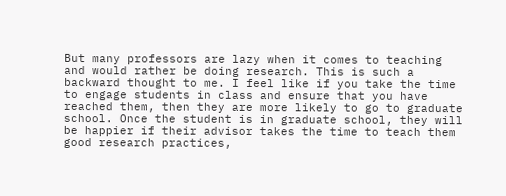But many professors are lazy when it comes to teaching and would rather be doing research. This is such a backward thought to me. I feel like if you take the time to engage students in class and ensure that you have reached them, then they are more likely to go to graduate school. Once the student is in graduate school, they will be happier if their advisor takes the time to teach them good research practices,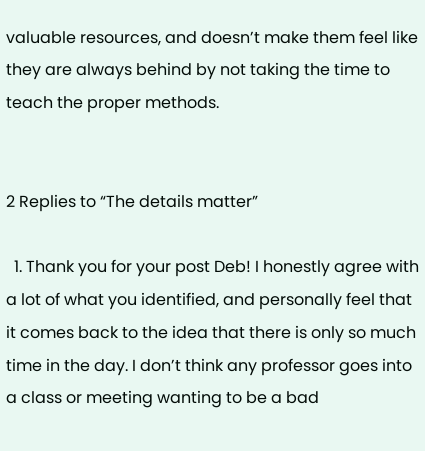valuable resources, and doesn’t make them feel like they are always behind by not taking the time to teach the proper methods.


2 Replies to “The details matter”

  1. Thank you for your post Deb! I honestly agree with a lot of what you identified, and personally feel that it comes back to the idea that there is only so much time in the day. I don’t think any professor goes into a class or meeting wanting to be a bad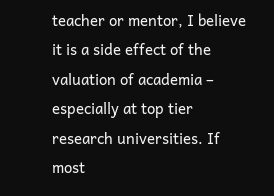teacher or mentor, I believe it is a side effect of the valuation of academia – especially at top tier research universities. If most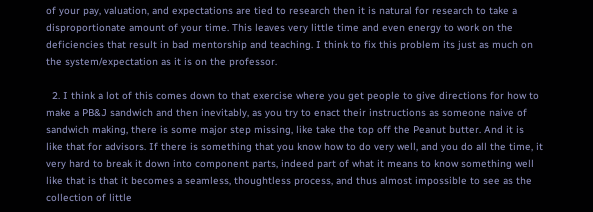of your pay, valuation, and expectations are tied to research then it is natural for research to take a disproportionate amount of your time. This leaves very little time and even energy to work on the deficiencies that result in bad mentorship and teaching. I think to fix this problem its just as much on the system/expectation as it is on the professor.

  2. I think a lot of this comes down to that exercise where you get people to give directions for how to make a PB&J sandwich and then inevitably, as you try to enact their instructions as someone naive of sandwich making, there is some major step missing, like take the top off the Peanut butter. And it is like that for advisors. If there is something that you know how to do very well, and you do all the time, it very hard to break it down into component parts, indeed part of what it means to know something well like that is that it becomes a seamless, thoughtless process, and thus almost impossible to see as the collection of little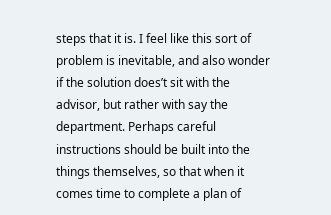steps that it is. I feel like this sort of problem is inevitable, and also wonder if the solution does’t sit with the advisor, but rather with say the department. Perhaps careful instructions should be built into the things themselves, so that when it comes time to complete a plan of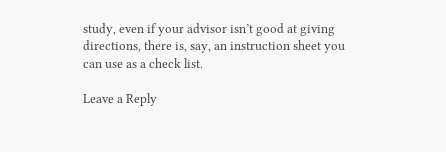study, even if your advisor isn’t good at giving directions, there is, say, an instruction sheet you can use as a check list.

Leave a Reply